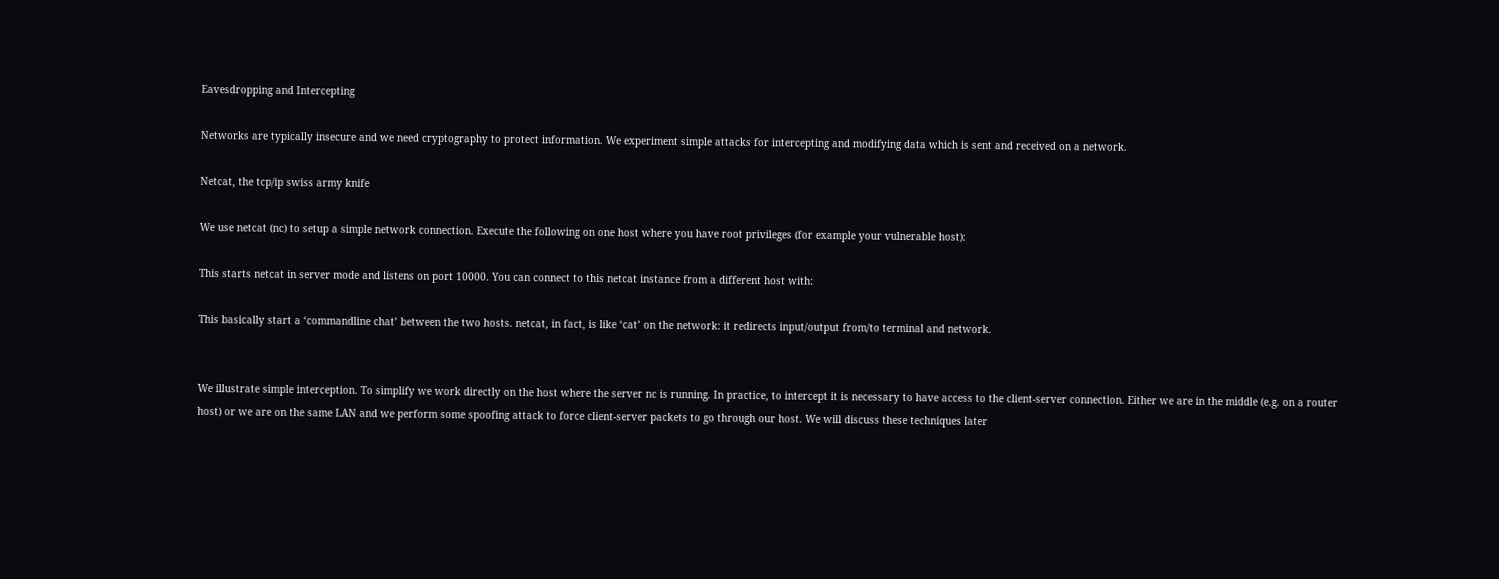Eavesdropping and Intercepting

Networks are typically insecure and we need cryptography to protect information. We experiment simple attacks for intercepting and modifying data which is sent and received on a network.

Netcat, the tcp/ip swiss army knife

We use netcat (nc) to setup a simple network connection. Execute the following on one host where you have root privileges (for example your vulnerable host):

This starts netcat in server mode and listens on port 10000. You can connect to this netcat instance from a different host with:

This basically start a ‘commandline chat’ between the two hosts. netcat, in fact, is like ‘cat’ on the network: it redirects input/output from/to terminal and network.


We illustrate simple interception. To simplify we work directly on the host where the server nc is running. In practice, to intercept it is necessary to have access to the client-server connection. Either we are in the middle (e.g. on a router host) or we are on the same LAN and we perform some spoofing attack to force client-server packets to go through our host. We will discuss these techniques later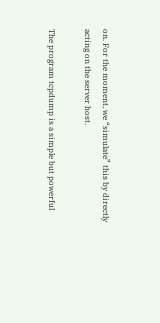on. For the moment, we “simulate” this by directly acting on the server host.

The program tcpdump is a simple but powerful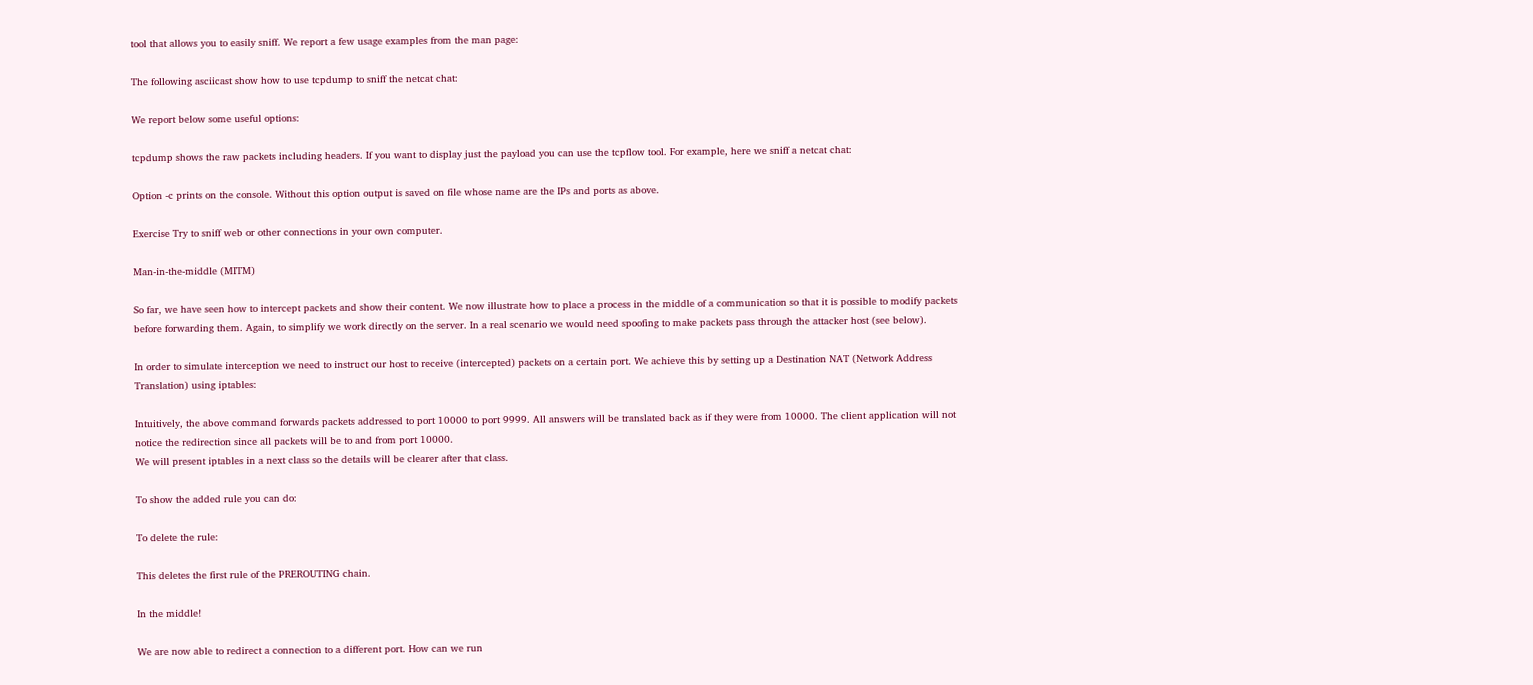tool that allows you to easily sniff. We report a few usage examples from the man page:

The following asciicast show how to use tcpdump to sniff the netcat chat:

We report below some useful options:

tcpdump shows the raw packets including headers. If you want to display just the payload you can use the tcpflow tool. For example, here we sniff a netcat chat:

Option -c prints on the console. Without this option output is saved on file whose name are the IPs and ports as above.

Exercise Try to sniff web or other connections in your own computer.

Man-in-the-middle (MITM)

So far, we have seen how to intercept packets and show their content. We now illustrate how to place a process in the middle of a communication so that it is possible to modify packets before forwarding them. Again, to simplify we work directly on the server. In a real scenario we would need spoofing to make packets pass through the attacker host (see below).

In order to simulate interception we need to instruct our host to receive (intercepted) packets on a certain port. We achieve this by setting up a Destination NAT (Network Address Translation) using iptables:

Intuitively, the above command forwards packets addressed to port 10000 to port 9999. All answers will be translated back as if they were from 10000. The client application will not notice the redirection since all packets will be to and from port 10000.
We will present iptables in a next class so the details will be clearer after that class.

To show the added rule you can do:

To delete the rule:

This deletes the first rule of the PREROUTING chain.

In the middle!

We are now able to redirect a connection to a different port. How can we run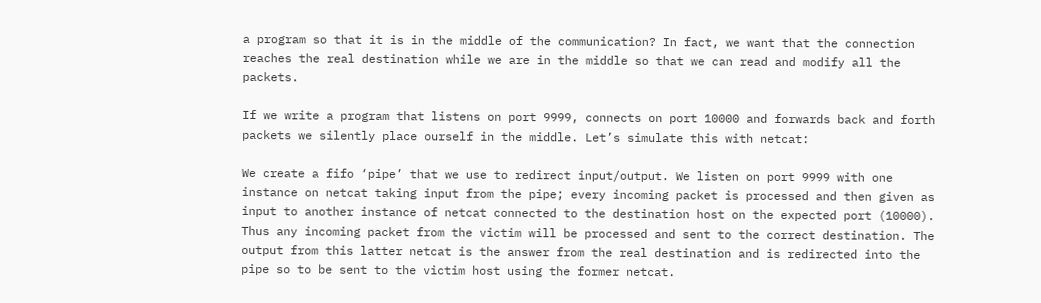a program so that it is in the middle of the communication? In fact, we want that the connection reaches the real destination while we are in the middle so that we can read and modify all the packets.

If we write a program that listens on port 9999, connects on port 10000 and forwards back and forth packets we silently place ourself in the middle. Let’s simulate this with netcat:

We create a fifo ‘pipe’ that we use to redirect input/output. We listen on port 9999 with one instance on netcat taking input from the pipe; every incoming packet is processed and then given as input to another instance of netcat connected to the destination host on the expected port (10000). Thus any incoming packet from the victim will be processed and sent to the correct destination. The output from this latter netcat is the answer from the real destination and is redirected into the pipe so to be sent to the victim host using the former netcat.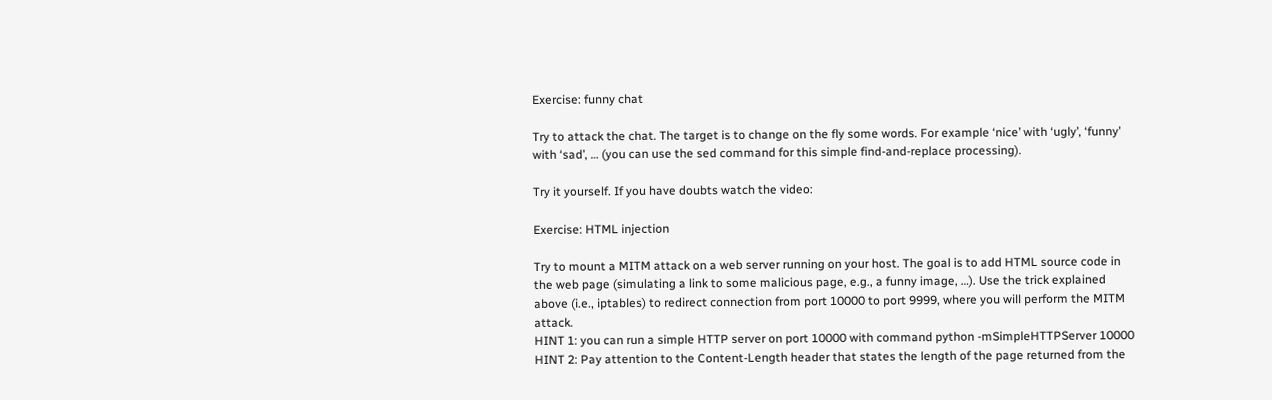Exercise: funny chat

Try to attack the chat. The target is to change on the fly some words. For example ‘nice’ with ‘ugly’, ‘funny’ with ‘sad’, … (you can use the sed command for this simple find-and-replace processing).

Try it yourself. If you have doubts watch the video:

Exercise: HTML injection

Try to mount a MITM attack on a web server running on your host. The goal is to add HTML source code in the web page (simulating a link to some malicious page, e.g., a funny image, …). Use the trick explained above (i.e., iptables) to redirect connection from port 10000 to port 9999, where you will perform the MITM attack.
HINT 1: you can run a simple HTTP server on port 10000 with command python -mSimpleHTTPServer 10000
HINT 2: Pay attention to the Content-Length header that states the length of the page returned from the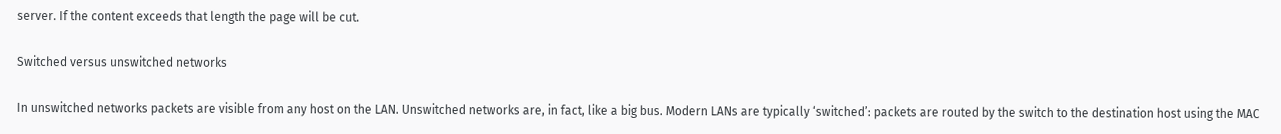server. If the content exceeds that length the page will be cut.

Switched versus unswitched networks

In unswitched networks packets are visible from any host on the LAN. Unswitched networks are, in fact, like a big bus. Modern LANs are typically ‘switched’: packets are routed by the switch to the destination host using the MAC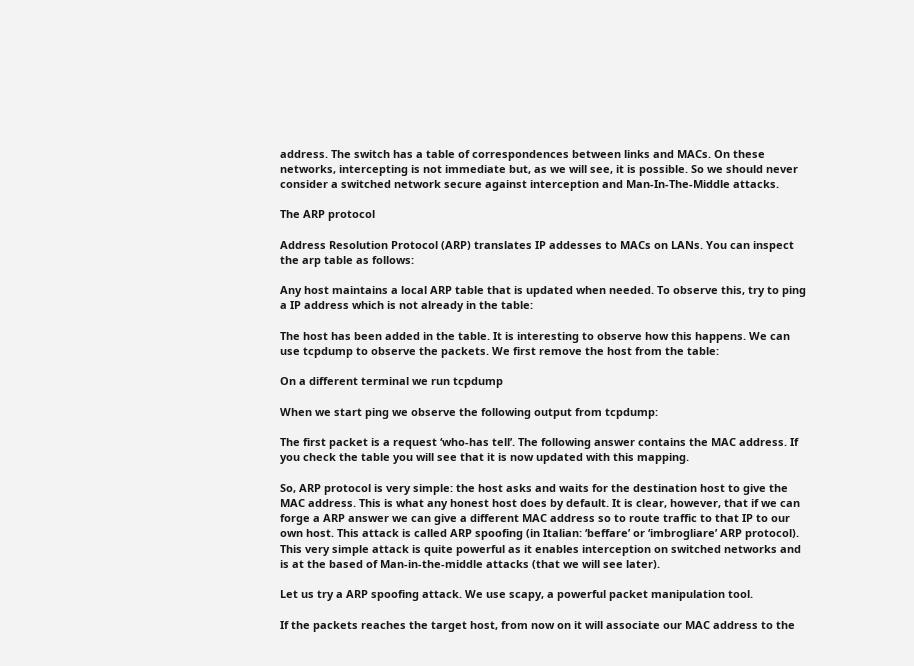address. The switch has a table of correspondences between links and MACs. On these networks, intercepting is not immediate but, as we will see, it is possible. So we should never consider a switched network secure against interception and Man-In-The-Middle attacks.

The ARP protocol

Address Resolution Protocol (ARP) translates IP addesses to MACs on LANs. You can inspect the arp table as follows:

Any host maintains a local ARP table that is updated when needed. To observe this, try to ping a IP address which is not already in the table:

The host has been added in the table. It is interesting to observe how this happens. We can use tcpdump to observe the packets. We first remove the host from the table:

On a different terminal we run tcpdump

When we start ping we observe the following output from tcpdump:

The first packet is a request ‘who-has tell’. The following answer contains the MAC address. If you check the table you will see that it is now updated with this mapping.

So, ARP protocol is very simple: the host asks and waits for the destination host to give the MAC address. This is what any honest host does by default. It is clear, however, that if we can forge a ARP answer we can give a different MAC address so to route traffic to that IP to our own host. This attack is called ARP spoofing (in Italian: ‘beffare’ or ‘imbrogliare’ ARP protocol). This very simple attack is quite powerful as it enables interception on switched networks and is at the based of Man-in-the-middle attacks (that we will see later).

Let us try a ARP spoofing attack. We use scapy, a powerful packet manipulation tool.

If the packets reaches the target host, from now on it will associate our MAC address to the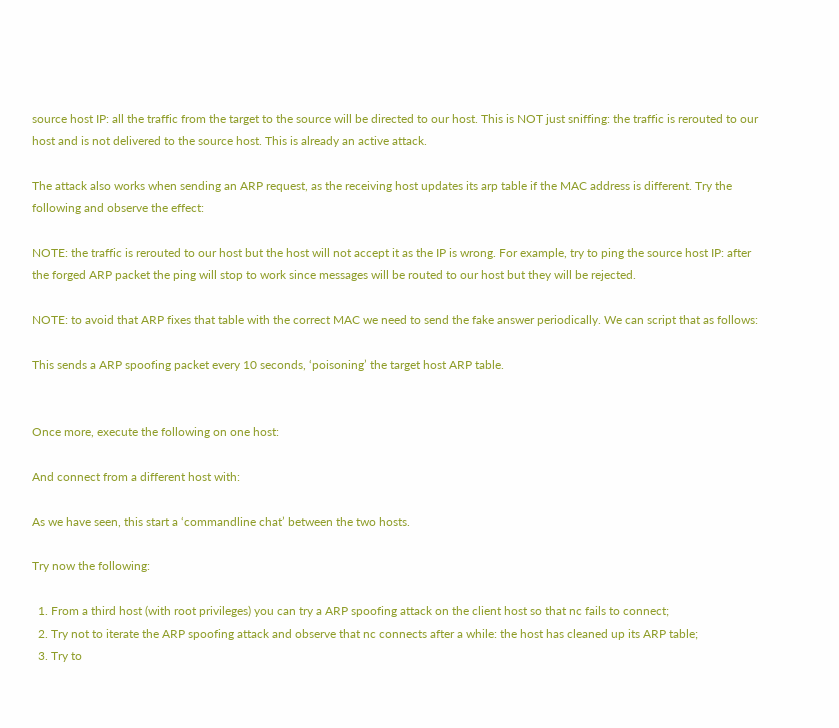source host IP: all the traffic from the target to the source will be directed to our host. This is NOT just sniffing: the traffic is rerouted to our host and is not delivered to the source host. This is already an active attack.

The attack also works when sending an ARP request, as the receiving host updates its arp table if the MAC address is different. Try the following and observe the effect:

NOTE: the traffic is rerouted to our host but the host will not accept it as the IP is wrong. For example, try to ping the source host IP: after the forged ARP packet the ping will stop to work since messages will be routed to our host but they will be rejected.

NOTE: to avoid that ARP fixes that table with the correct MAC we need to send the fake answer periodically. We can script that as follows:

This sends a ARP spoofing packet every 10 seconds, ‘poisoning’ the target host ARP table.


Once more, execute the following on one host:

And connect from a different host with:

As we have seen, this start a ‘commandline chat’ between the two hosts.

Try now the following:

  1. From a third host (with root privileges) you can try a ARP spoofing attack on the client host so that nc fails to connect;
  2. Try not to iterate the ARP spoofing attack and observe that nc connects after a while: the host has cleaned up its ARP table;
  3. Try to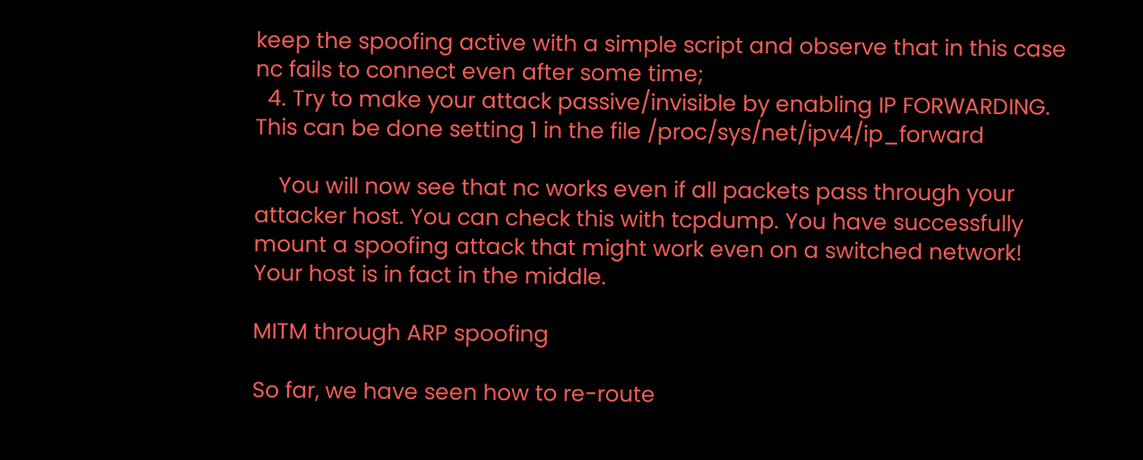keep the spoofing active with a simple script and observe that in this case nc fails to connect even after some time;
  4. Try to make your attack passive/invisible by enabling IP FORWARDING. This can be done setting 1 in the file /proc/sys/net/ipv4/ip_forward

    You will now see that nc works even if all packets pass through your attacker host. You can check this with tcpdump. You have successfully mount a spoofing attack that might work even on a switched network! Your host is in fact in the middle.

MITM through ARP spoofing

So far, we have seen how to re-route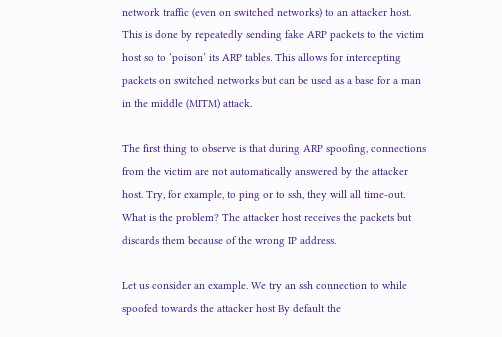network traffic (even on switched networks) to an attacker host. This is done by repeatedly sending fake ARP packets to the victim host so to ‘poison’ its ARP tables. This allows for intercepting packets on switched networks but can be used as a base for a man in the middle (MITM) attack.

The first thing to observe is that during ARP spoofing, connections from the victim are not automatically answered by the attacker host. Try, for example, to ping or to ssh, they will all time-out. What is the problem? The attacker host receives the packets but discards them because of the wrong IP address.

Let us consider an example. We try an ssh connection to while spoofed towards the attacker host By default the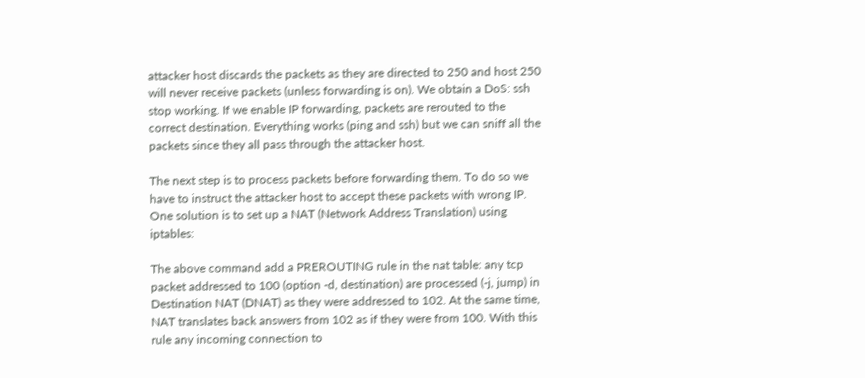attacker host discards the packets as they are directed to 250 and host 250 will never receive packets (unless forwarding is on). We obtain a DoS: ssh stop working. If we enable IP forwarding, packets are rerouted to the correct destination. Everything works (ping and ssh) but we can sniff all the packets since they all pass through the attacker host.

The next step is to process packets before forwarding them. To do so we have to instruct the attacker host to accept these packets with wrong IP. One solution is to set up a NAT (Network Address Translation) using iptables:

The above command add a PREROUTING rule in the nat table: any tcp packet addressed to 100 (option -d, destination) are processed (-j, jump) in Destination NAT (DNAT) as they were addressed to 102. At the same time, NAT translates back answers from 102 as if they were from 100. With this rule any incoming connection to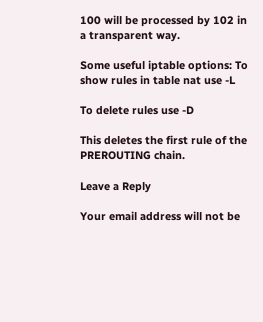100 will be processed by 102 in a transparent way.

Some useful iptable options: To show rules in table nat use -L

To delete rules use -D

This deletes the first rule of the PREROUTING chain.

Leave a Reply

Your email address will not be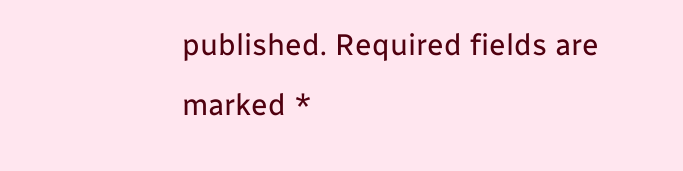published. Required fields are marked *